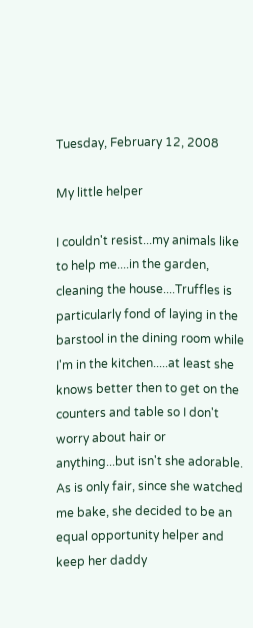Tuesday, February 12, 2008

My little helper

I couldn't resist...my animals like to help me....in the garden, cleaning the house....Truffles is particularly fond of laying in the barstool in the dining room while I'm in the kitchen.....at least she knows better then to get on the counters and table so I don't worry about hair or anything...but isn't she adorable.
As is only fair, since she watched me bake, she decided to be an equal opportunity helper and keep her daddy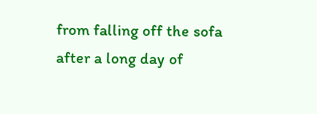from falling off the sofa after a long day of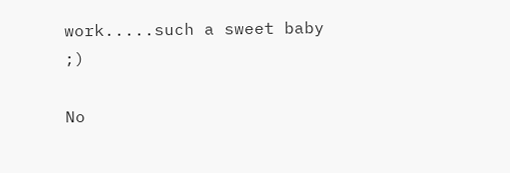work.....such a sweet baby ;)

No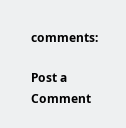comments:

Post a Comment